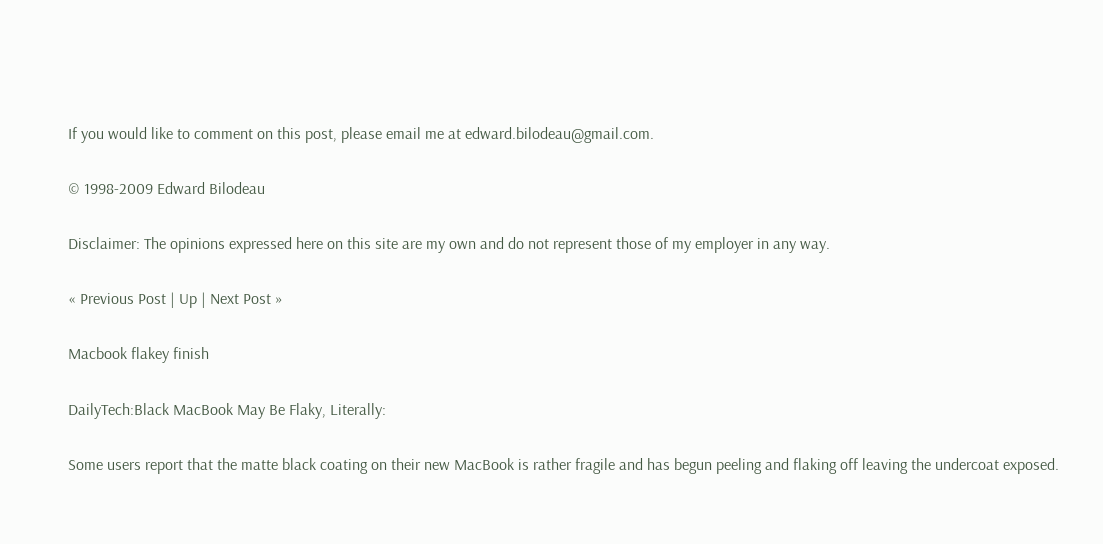If you would like to comment on this post, please email me at edward.bilodeau@gmail.com.

© 1998-2009 Edward Bilodeau

Disclaimer: The opinions expressed here on this site are my own and do not represent those of my employer in any way.

« Previous Post | Up | Next Post »

Macbook flakey finish

DailyTech:Black MacBook May Be Flaky, Literally:

Some users report that the matte black coating on their new MacBook is rather fragile and has begun peeling and flaking off leaving the undercoat exposed.